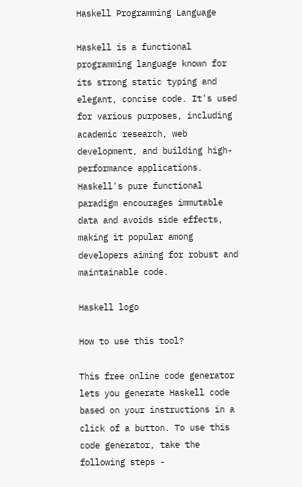Haskell Programming Language

Haskell is a functional programming language known for its strong static typing and elegant, concise code. It's used for various purposes, including academic research, web development, and building high-performance applications. Haskell's pure functional paradigm encourages immutable data and avoids side effects, making it popular among developers aiming for robust and maintainable code.

Haskell logo

How to use this tool?

This free online code generator lets you generate Haskell code based on your instructions in a click of a button. To use this code generator, take the following steps -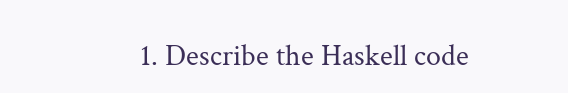1. Describe the Haskell code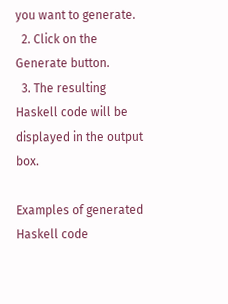you want to generate.
  2. Click on the Generate button.
  3. The resulting Haskell code will be displayed in the output box.

Examples of generated Haskell code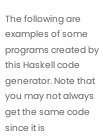The following are examples of some programs created by this Haskell code generator. Note that you may not always get the same code since it is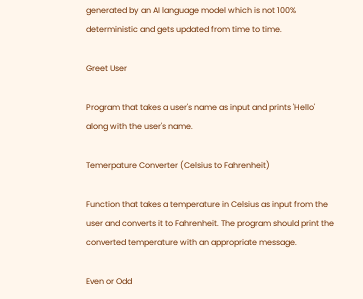generated by an AI language model which is not 100% deterministic and gets updated from time to time.

Greet User

Program that takes a user's name as input and prints 'Hello' along with the user's name.

Temerpature Converter (Celsius to Fahrenheit)

Function that takes a temperature in Celsius as input from the user and converts it to Fahrenheit. The program should print the converted temperature with an appropriate message.

Even or Odd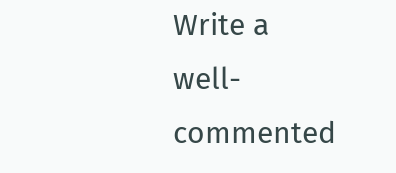Write a well-commented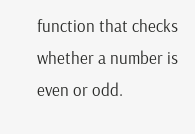function that checks whether a number is even or odd.